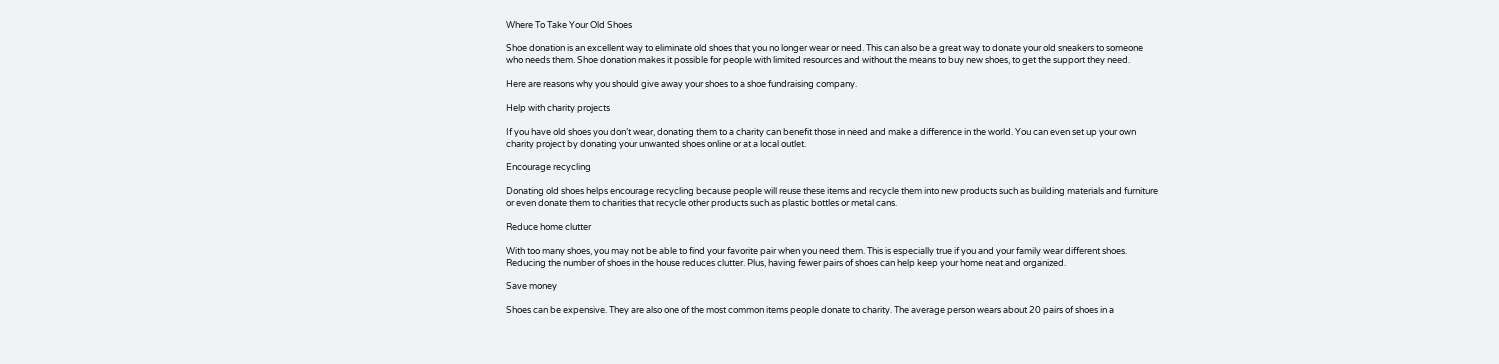Where To Take Your Old Shoes

Shoe donation is an excellent way to eliminate old shoes that you no longer wear or need. This can also be a great way to donate your old sneakers to someone who needs them. Shoe donation makes it possible for people with limited resources and without the means to buy new shoes, to get the support they need.

Here are reasons why you should give away your shoes to a shoe fundraising company.

Help with charity projects

If you have old shoes you don’t wear, donating them to a charity can benefit those in need and make a difference in the world. You can even set up your own charity project by donating your unwanted shoes online or at a local outlet.

Encourage recycling

Donating old shoes helps encourage recycling because people will reuse these items and recycle them into new products such as building materials and furniture or even donate them to charities that recycle other products such as plastic bottles or metal cans.

Reduce home clutter

With too many shoes, you may not be able to find your favorite pair when you need them. This is especially true if you and your family wear different shoes. Reducing the number of shoes in the house reduces clutter. Plus, having fewer pairs of shoes can help keep your home neat and organized.

Save money

Shoes can be expensive. They are also one of the most common items people donate to charity. The average person wears about 20 pairs of shoes in a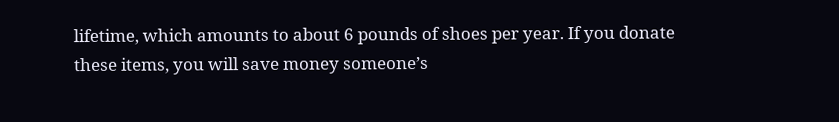lifetime, which amounts to about 6 pounds of shoes per year. If you donate these items, you will save money someone’s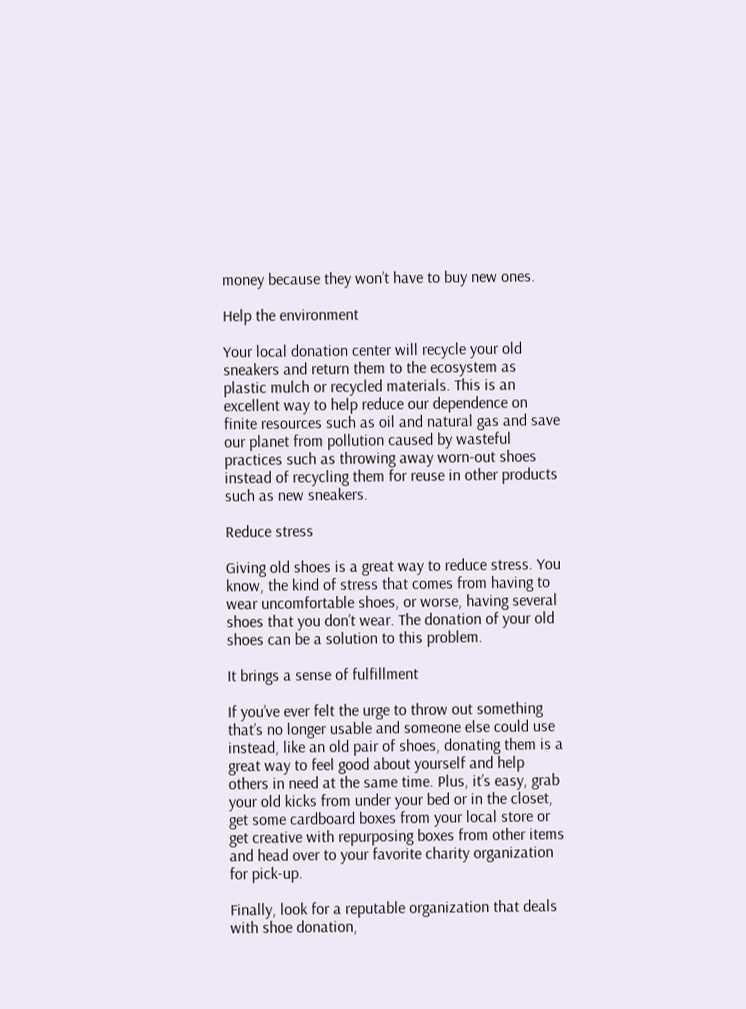money because they won’t have to buy new ones.

Help the environment

Your local donation center will recycle your old sneakers and return them to the ecosystem as plastic mulch or recycled materials. This is an excellent way to help reduce our dependence on finite resources such as oil and natural gas and save our planet from pollution caused by wasteful practices such as throwing away worn-out shoes instead of recycling them for reuse in other products such as new sneakers.

Reduce stress

Giving old shoes is a great way to reduce stress. You know, the kind of stress that comes from having to wear uncomfortable shoes, or worse, having several shoes that you don’t wear. The donation of your old shoes can be a solution to this problem.

It brings a sense of fulfillment

If you’ve ever felt the urge to throw out something that’s no longer usable and someone else could use instead, like an old pair of shoes, donating them is a great way to feel good about yourself and help others in need at the same time. Plus, it’s easy, grab your old kicks from under your bed or in the closet, get some cardboard boxes from your local store or get creative with repurposing boxes from other items and head over to your favorite charity organization for pick-up.

Finally, look for a reputable organization that deals with shoe donation,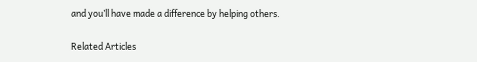and you’ll have made a difference by helping others.

Related Articles